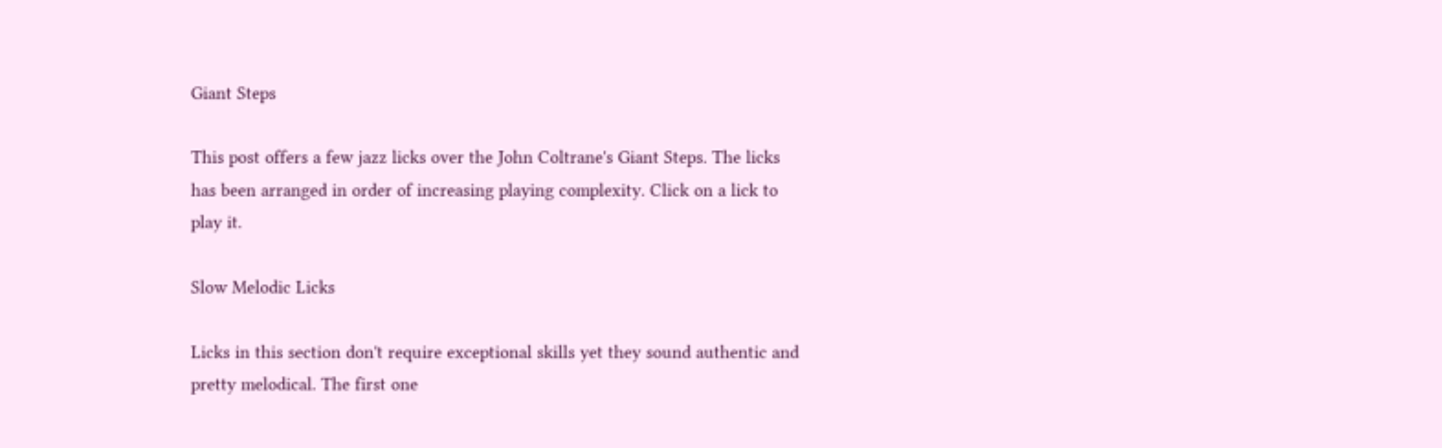Giant Steps

This post offers a few jazz licks over the John Coltrane's Giant Steps. The licks has been arranged in order of increasing playing complexity. Click on a lick to play it.

Slow Melodic Licks

Licks in this section don't require exceptional skills yet they sound authentic and pretty melodical. The first one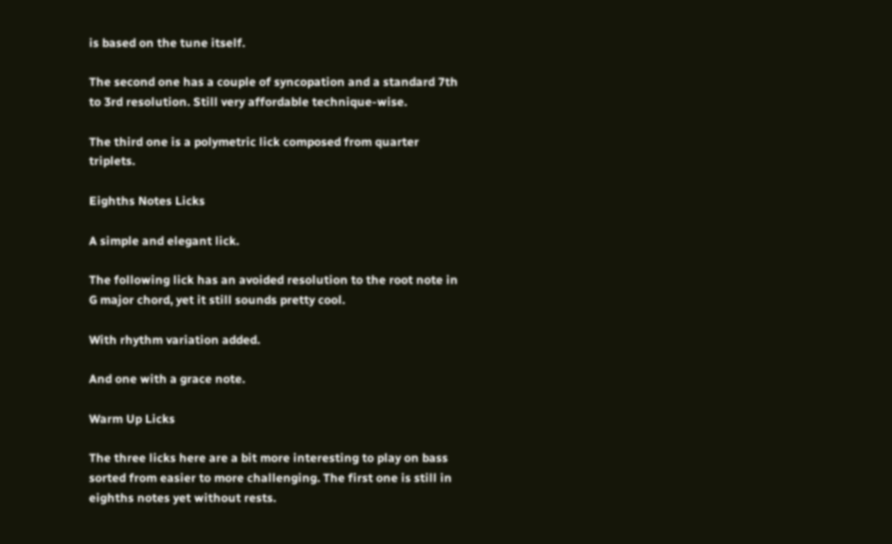is based on the tune itself.

The second one has a couple of syncopation and a standard 7th to 3rd resolution. Still very affordable technique-wise.

The third one is a polymetric lick composed from quarter triplets.

Eighths Notes Licks

A simple and elegant lick.

The following lick has an avoided resolution to the root note in G major chord, yet it still sounds pretty cool.

With rhythm variation added.

And one with a grace note.

Warm Up Licks

The three licks here are a bit more interesting to play on bass sorted from easier to more challenging. The first one is still in eighths notes yet without rests.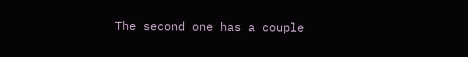The second one has a couple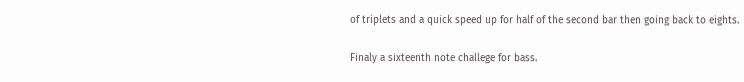of triplets and a quick speed up for half of the second bar then going back to eights.

Finaly a sixteenth note challege for bass.